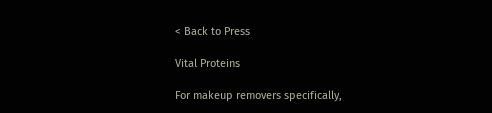< Back to Press

Vital Proteins

For makeup removers specifically,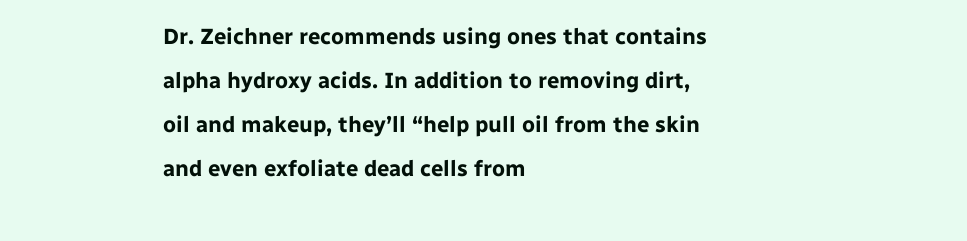Dr. Zeichner recommends using ones that contains alpha hydroxy acids. In addition to removing dirt, oil and makeup, they’ll “help pull oil from the skin and even exfoliate dead cells from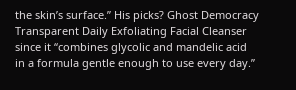the skin’s surface.” His picks? Ghost Democracy Transparent Daily Exfoliating Facial Cleanser since it “combines glycolic and mandelic acid in a formula gentle enough to use every day.”